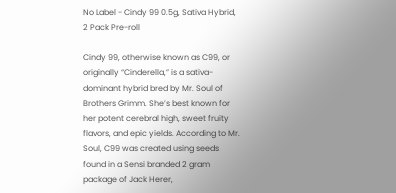No Label - Cindy 99 0.5g, Sativa Hybrid, 2 Pack Pre-roll

Cindy 99, otherwise known as C99, or originally “Cinderella,” is a sativa-dominant hybrid bred by Mr. Soul of Brothers Grimm. She’s best known for her potent cerebral high, sweet fruity flavors, and epic yields. According to Mr. Soul, C99 was created using seeds found in a Sensi branded 2 gram package of Jack Herer,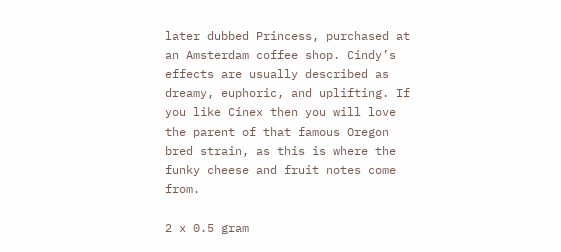later dubbed Princess, purchased at an Amsterdam coffee shop. Cindy’s effects are usually described as dreamy, euphoric, and uplifting. If you like Cinex then you will love the parent of that famous Oregon bred strain, as this is where the funky cheese and fruit notes come from.

2 x 0.5 gram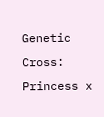Genetic Cross: Princess x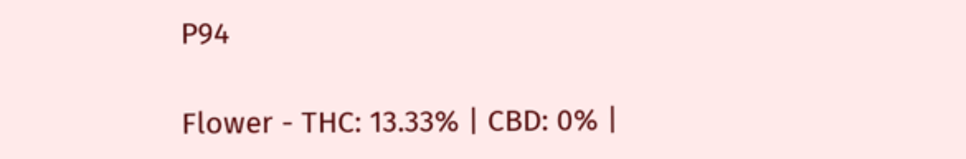P94

Flower - THC: 13.33% | CBD: 0% |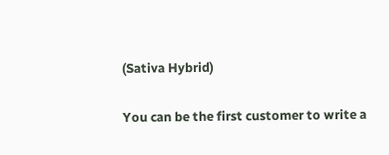(Sativa Hybrid)

You can be the first customer to write a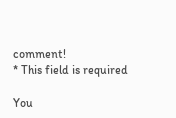comment!
* This field is required

You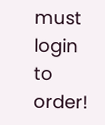must login to order!